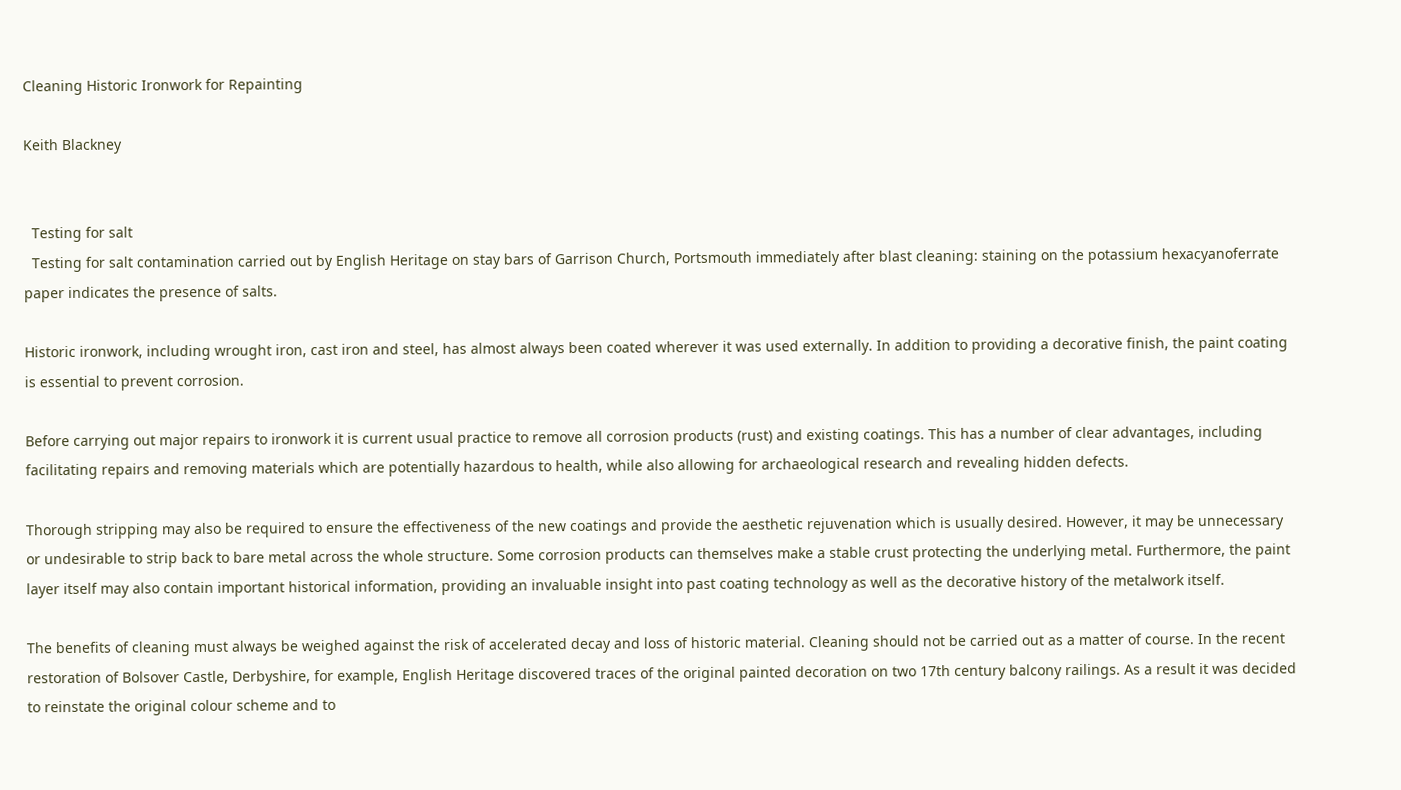Cleaning Historic Ironwork for Repainting

Keith Blackney


  Testing for salt
  Testing for salt contamination carried out by English Heritage on stay bars of Garrison Church, Portsmouth immediately after blast cleaning: staining on the potassium hexacyanoferrate paper indicates the presence of salts.

Historic ironwork, including wrought iron, cast iron and steel, has almost always been coated wherever it was used externally. In addition to providing a decorative finish, the paint coating is essential to prevent corrosion.

Before carrying out major repairs to ironwork it is current usual practice to remove all corrosion products (rust) and existing coatings. This has a number of clear advantages, including facilitating repairs and removing materials which are potentially hazardous to health, while also allowing for archaeological research and revealing hidden defects.

Thorough stripping may also be required to ensure the effectiveness of the new coatings and provide the aesthetic rejuvenation which is usually desired. However, it may be unnecessary or undesirable to strip back to bare metal across the whole structure. Some corrosion products can themselves make a stable crust protecting the underlying metal. Furthermore, the paint layer itself may also contain important historical information, providing an invaluable insight into past coating technology as well as the decorative history of the metalwork itself.

The benefits of cleaning must always be weighed against the risk of accelerated decay and loss of historic material. Cleaning should not be carried out as a matter of course. In the recent restoration of Bolsover Castle, Derbyshire, for example, English Heritage discovered traces of the original painted decoration on two 17th century balcony railings. As a result it was decided to reinstate the original colour scheme and to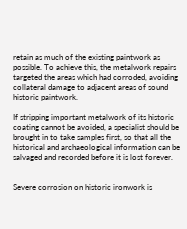retain as much of the existing paintwork as possible. To achieve this, the metalwork repairs targeted the areas which had corroded, avoiding collateral damage to adjacent areas of sound historic paintwork.

If stripping important metalwork of its historic coating cannot be avoided, a specialist should be brought in to take samples first, so that all the historical and archaeological information can be salvaged and recorded before it is lost forever.


Severe corrosion on historic ironwork is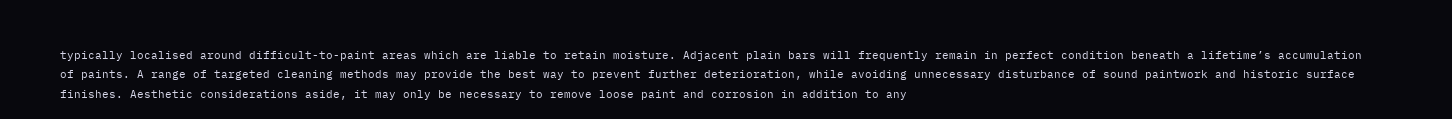typically localised around difficult-to-paint areas which are liable to retain moisture. Adjacent plain bars will frequently remain in perfect condition beneath a lifetime’s accumulation of paints. A range of targeted cleaning methods may provide the best way to prevent further deterioration, while avoiding unnecessary disturbance of sound paintwork and historic surface finishes. Aesthetic considerations aside, it may only be necessary to remove loose paint and corrosion in addition to any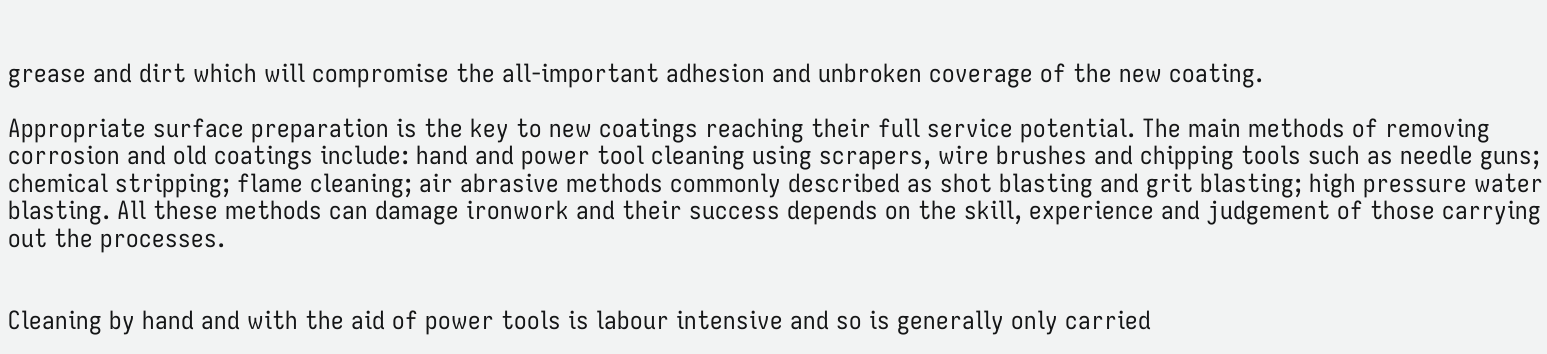grease and dirt which will compromise the all-important adhesion and unbroken coverage of the new coating.

Appropriate surface preparation is the key to new coatings reaching their full service potential. The main methods of removing corrosion and old coatings include: hand and power tool cleaning using scrapers, wire brushes and chipping tools such as needle guns; chemical stripping; flame cleaning; air abrasive methods commonly described as shot blasting and grit blasting; high pressure water blasting. All these methods can damage ironwork and their success depends on the skill, experience and judgement of those carrying out the processes.


Cleaning by hand and with the aid of power tools is labour intensive and so is generally only carried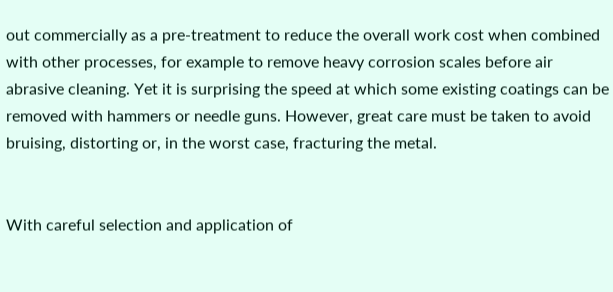out commercially as a pre-treatment to reduce the overall work cost when combined with other processes, for example to remove heavy corrosion scales before air abrasive cleaning. Yet it is surprising the speed at which some existing coatings can be removed with hammers or needle guns. However, great care must be taken to avoid bruising, distorting or, in the worst case, fracturing the metal.


With careful selection and application of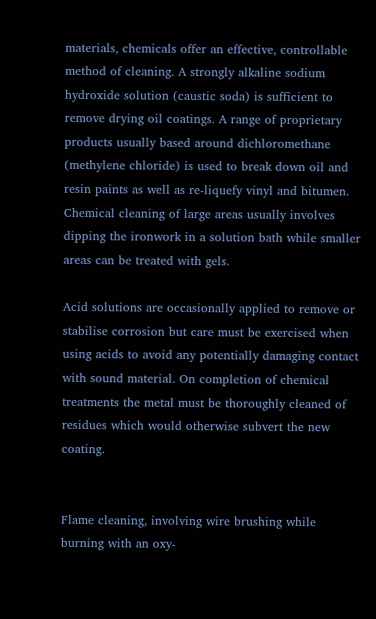materials, chemicals offer an effective, controllable method of cleaning. A strongly alkaline sodium hydroxide solution (caustic soda) is sufficient to remove drying oil coatings. A range of proprietary products usually based around dichloromethane (methylene chloride) is used to break down oil and resin paints as well as re-liquefy vinyl and bitumen. Chemical cleaning of large areas usually involves dipping the ironwork in a solution bath while smaller areas can be treated with gels.

Acid solutions are occasionally applied to remove or stabilise corrosion but care must be exercised when using acids to avoid any potentially damaging contact with sound material. On completion of chemical treatments the metal must be thoroughly cleaned of residues which would otherwise subvert the new coating.


Flame cleaning, involving wire brushing while burning with an oxy-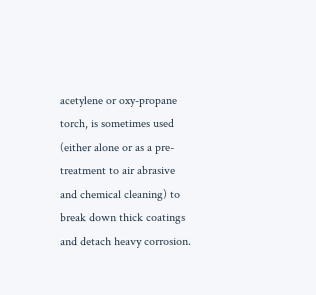acetylene or oxy-propane torch, is sometimes used (either alone or as a pre-treatment to air abrasive and chemical cleaning) to break down thick coatings and detach heavy corrosion.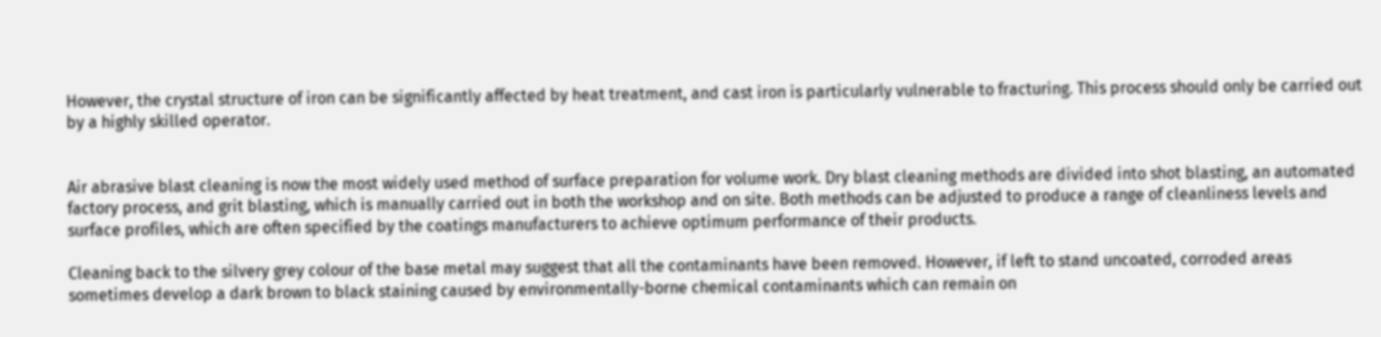However, the crystal structure of iron can be significantly affected by heat treatment, and cast iron is particularly vulnerable to fracturing. This process should only be carried out by a highly skilled operator.


Air abrasive blast cleaning is now the most widely used method of surface preparation for volume work. Dry blast cleaning methods are divided into shot blasting, an automated factory process, and grit blasting, which is manually carried out in both the workshop and on site. Both methods can be adjusted to produce a range of cleanliness levels and surface profiles, which are often specified by the coatings manufacturers to achieve optimum performance of their products.

Cleaning back to the silvery grey colour of the base metal may suggest that all the contaminants have been removed. However, if left to stand uncoated, corroded areas sometimes develop a dark brown to black staining caused by environmentally-borne chemical contaminants which can remain on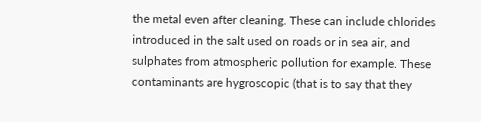the metal even after cleaning. These can include chlorides introduced in the salt used on roads or in sea air, and sulphates from atmospheric pollution for example. These contaminants are hygroscopic (that is to say that they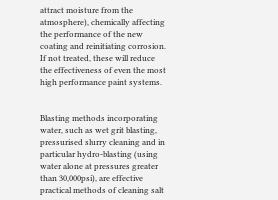attract moisture from the atmosphere), chemically affecting the performance of the new coating and reinitiating corrosion. If not treated, these will reduce the effectiveness of even the most high performance paint systems.


Blasting methods incorporating water, such as wet grit blasting, pressurised slurry cleaning and in particular hydro-blasting (using water alone at pressures greater than 30,000psi), are effective practical methods of cleaning salt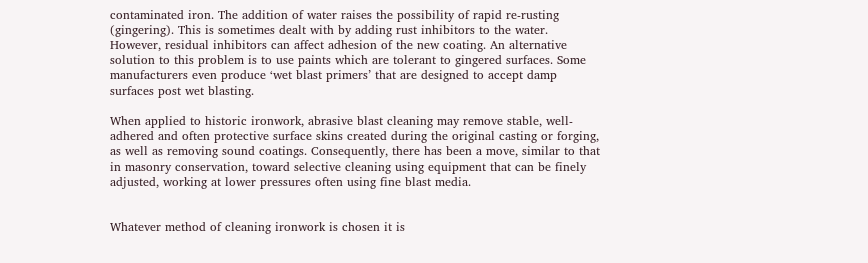contaminated iron. The addition of water raises the possibility of rapid re-rusting (gingering). This is sometimes dealt with by adding rust inhibitors to the water. However, residual inhibitors can affect adhesion of the new coating. An alternative solution to this problem is to use paints which are tolerant to gingered surfaces. Some manufacturers even produce ‘wet blast primers’ that are designed to accept damp surfaces post wet blasting.

When applied to historic ironwork, abrasive blast cleaning may remove stable, well-adhered and often protective surface skins created during the original casting or forging, as well as removing sound coatings. Consequently, there has been a move, similar to that in masonry conservation, toward selective cleaning using equipment that can be finely adjusted, working at lower pressures often using fine blast media.


Whatever method of cleaning ironwork is chosen it is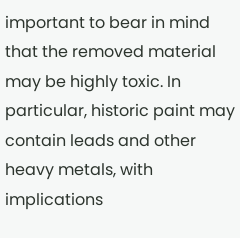important to bear in mind that the removed material may be highly toxic. In particular, historic paint may contain leads and other heavy metals, with implications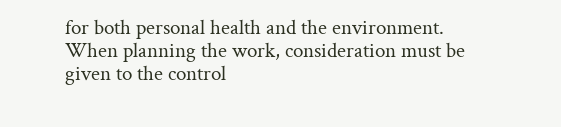for both personal health and the environment. When planning the work, consideration must be given to the control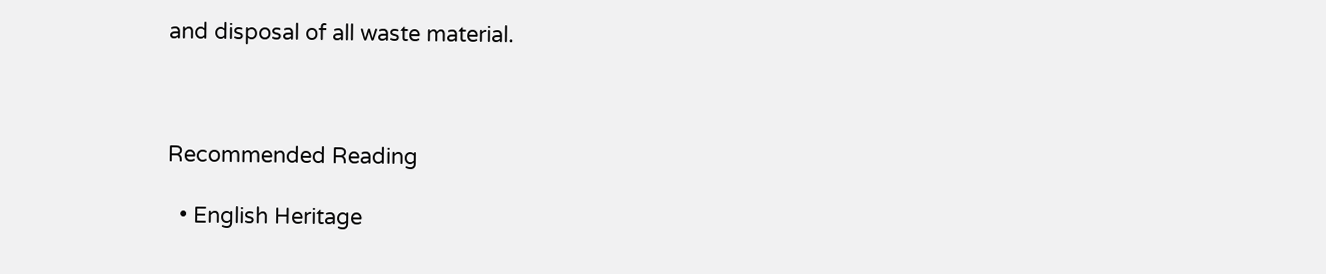and disposal of all waste material.



Recommended Reading

  • English Heritage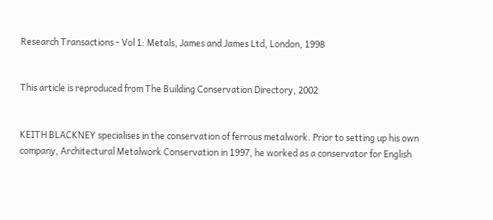Research Transactions - Vol 1: Metals, James and James Ltd, London, 1998


This article is reproduced from The Building Conservation Directory, 2002


KEITH BLACKNEY specialises in the conservation of ferrous metalwork. Prior to setting up his own company, Architectural Metalwork Conservation in 1997, he worked as a conservator for English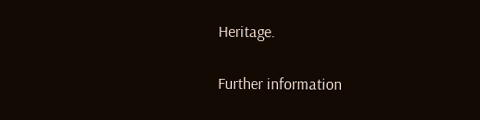Heritage.

Further information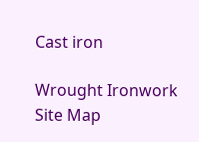Cast iron

Wrought Ironwork
Site Map